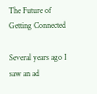The Future of Getting Connected

Several years ago I saw an ad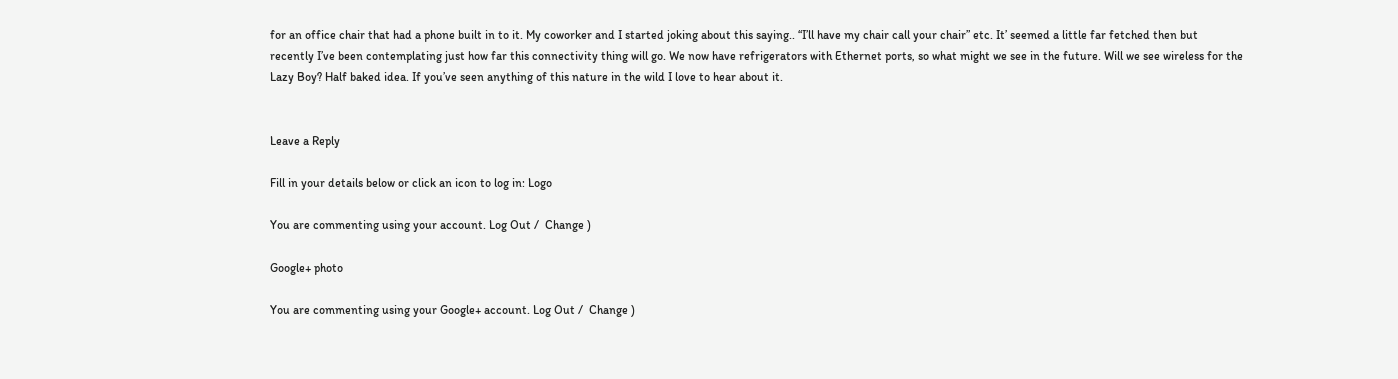for an office chair that had a phone built in to it. My coworker and I started joking about this saying.. “I’ll have my chair call your chair” etc. It’ seemed a little far fetched then but recently I’ve been contemplating just how far this connectivity thing will go. We now have refrigerators with Ethernet ports, so what might we see in the future. Will we see wireless for the Lazy Boy? Half baked idea. If you’ve seen anything of this nature in the wild I love to hear about it.


Leave a Reply

Fill in your details below or click an icon to log in: Logo

You are commenting using your account. Log Out /  Change )

Google+ photo

You are commenting using your Google+ account. Log Out /  Change )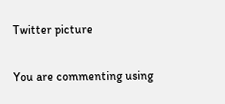Twitter picture

You are commenting using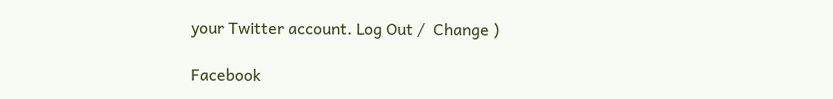your Twitter account. Log Out /  Change )

Facebook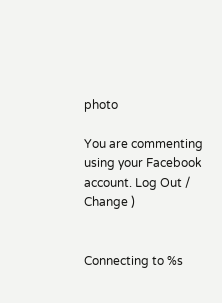photo

You are commenting using your Facebook account. Log Out /  Change )


Connecting to %s